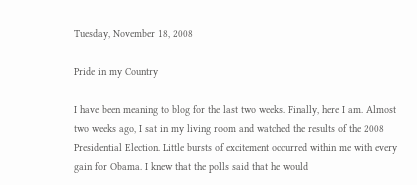Tuesday, November 18, 2008

Pride in my Country

I have been meaning to blog for the last two weeks. Finally, here I am. Almost two weeks ago, I sat in my living room and watched the results of the 2008 Presidential Election. Little bursts of excitement occurred within me with every gain for Obama. I knew that the polls said that he would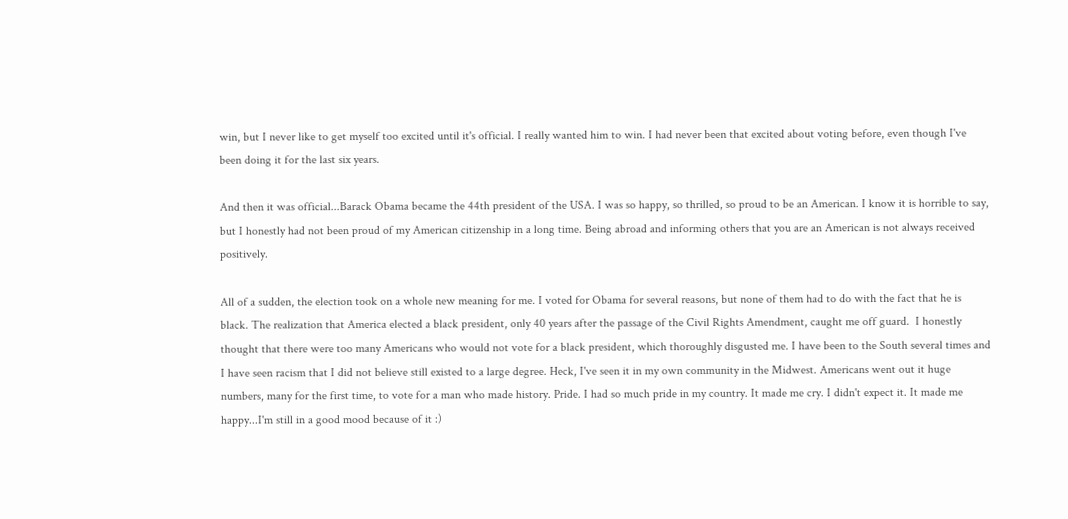win, but I never like to get myself too excited until it's official. I really wanted him to win. I had never been that excited about voting before, even though I've been doing it for the last six years.

And then it was official...Barack Obama became the 44th president of the USA. I was so happy, so thrilled, so proud to be an American. I know it is horrible to say, but I honestly had not been proud of my American citizenship in a long time. Being abroad and informing others that you are an American is not always received positively.

All of a sudden, the election took on a whole new meaning for me. I voted for Obama for several reasons, but none of them had to do with the fact that he is black. The realization that America elected a black president, only 40 years after the passage of the Civil Rights Amendment, caught me off guard.  I honestly thought that there were too many Americans who would not vote for a black president, which thoroughly disgusted me. I have been to the South several times and I have seen racism that I did not believe still existed to a large degree. Heck, I've seen it in my own community in the Midwest. Americans went out it huge numbers, many for the first time, to vote for a man who made history. Pride. I had so much pride in my country. It made me cry. I didn't expect it. It made me happy...I'm still in a good mood because of it :)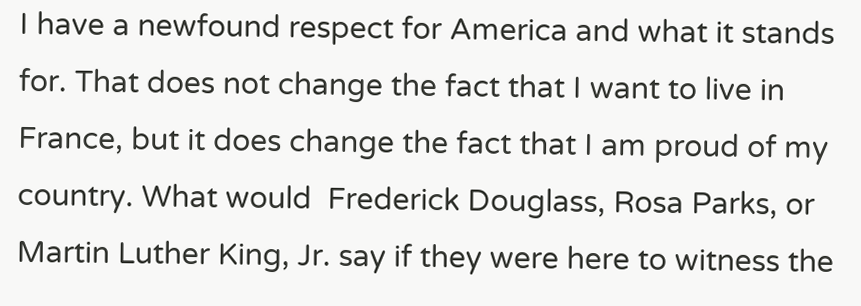I have a newfound respect for America and what it stands for. That does not change the fact that I want to live in France, but it does change the fact that I am proud of my country. What would  Frederick Douglass, Rosa Parks, or Martin Luther King, Jr. say if they were here to witness the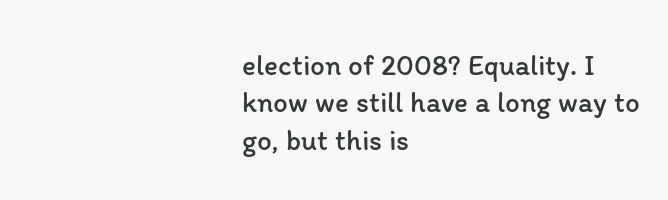election of 2008? Equality. I know we still have a long way to go, but this is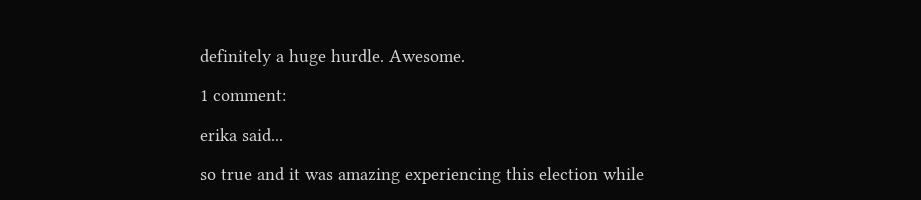definitely a huge hurdle. Awesome.

1 comment:

erika said...

so true and it was amazing experiencing this election while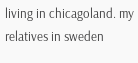living in chicagoland. my relatives in sweden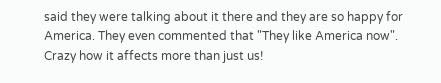said they were talking about it there and they are so happy for America. They even commented that "They like America now". Crazy how it affects more than just us!